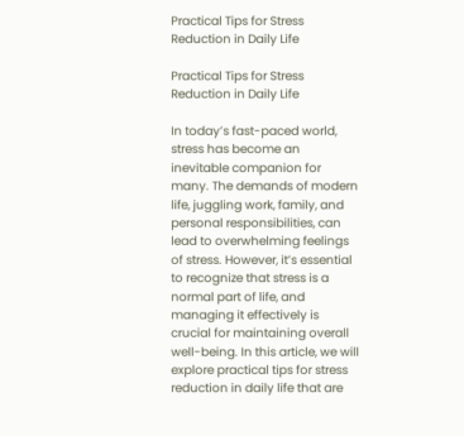Practical Tips for Stress Reduction in Daily Life

Practical Tips for Stress Reduction in Daily Life

In today’s fast-paced world, stress has become an inevitable companion for many. The demands of modern life, juggling work, family, and personal responsibilities, can lead to overwhelming feelings of stress. However, it’s essential to recognize that stress is a normal part of life, and managing it effectively is crucial for maintaining overall well-being. In this article, we will explore practical tips for stress reduction in daily life that are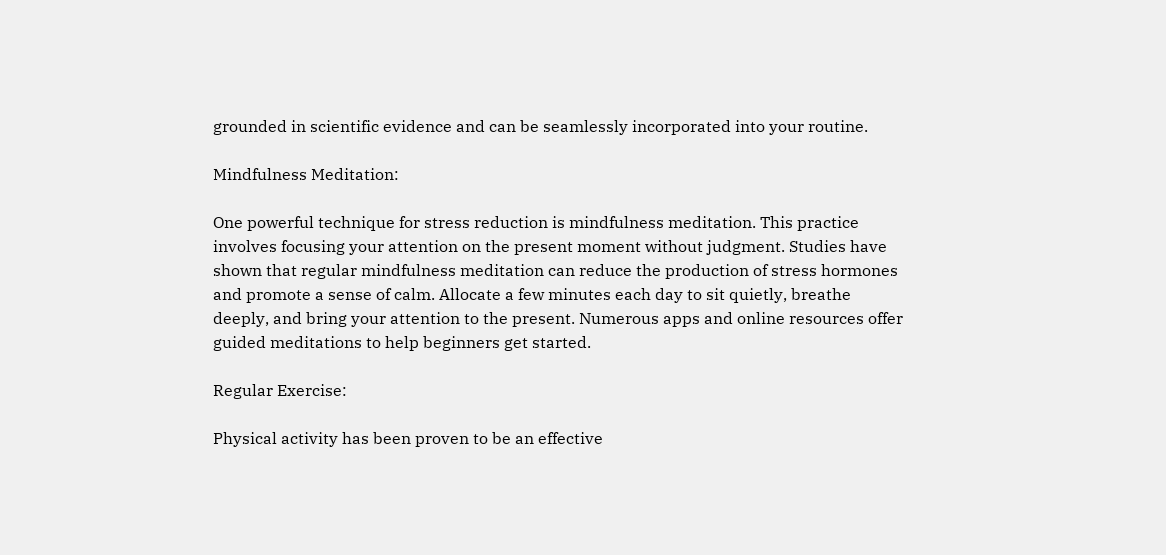grounded in scientific evidence and can be seamlessly incorporated into your routine.

Mindfulness Meditation:

One powerful technique for stress reduction is mindfulness meditation. This practice involves focusing your attention on the present moment without judgment. Studies have shown that regular mindfulness meditation can reduce the production of stress hormones and promote a sense of calm. Allocate a few minutes each day to sit quietly, breathe deeply, and bring your attention to the present. Numerous apps and online resources offer guided meditations to help beginners get started.

Regular Exercise:

Physical activity has been proven to be an effective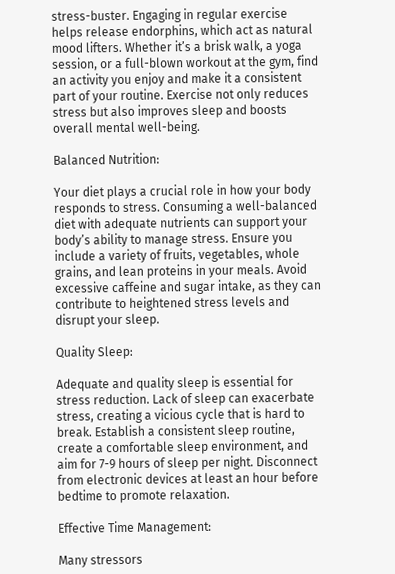stress-buster. Engaging in regular exercise helps release endorphins, which act as natural mood lifters. Whether it’s a brisk walk, a yoga session, or a full-blown workout at the gym, find an activity you enjoy and make it a consistent part of your routine. Exercise not only reduces stress but also improves sleep and boosts overall mental well-being.

Balanced Nutrition:

Your diet plays a crucial role in how your body responds to stress. Consuming a well-balanced diet with adequate nutrients can support your body’s ability to manage stress. Ensure you include a variety of fruits, vegetables, whole grains, and lean proteins in your meals. Avoid excessive caffeine and sugar intake, as they can contribute to heightened stress levels and disrupt your sleep.

Quality Sleep:

Adequate and quality sleep is essential for stress reduction. Lack of sleep can exacerbate stress, creating a vicious cycle that is hard to break. Establish a consistent sleep routine, create a comfortable sleep environment, and aim for 7-9 hours of sleep per night. Disconnect from electronic devices at least an hour before bedtime to promote relaxation.

Effective Time Management:

Many stressors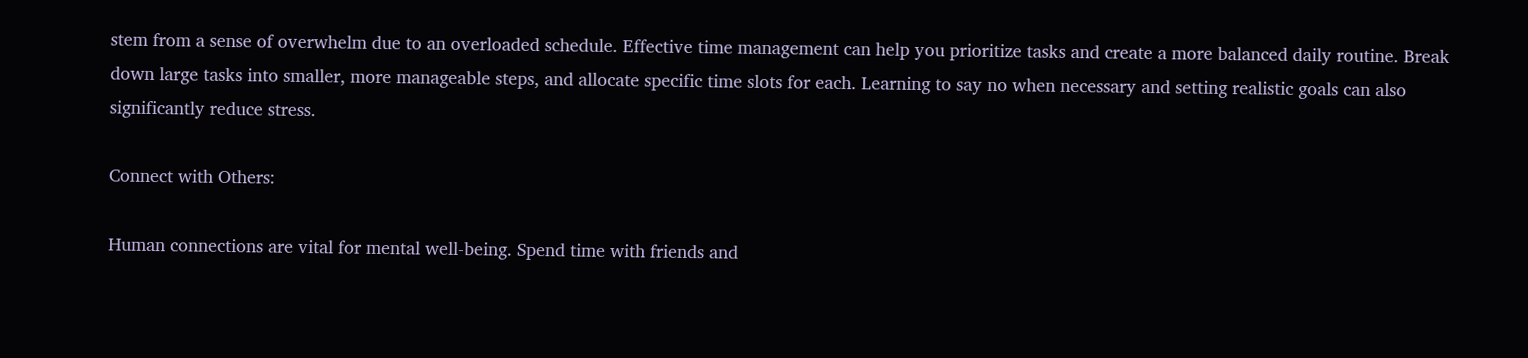stem from a sense of overwhelm due to an overloaded schedule. Effective time management can help you prioritize tasks and create a more balanced daily routine. Break down large tasks into smaller, more manageable steps, and allocate specific time slots for each. Learning to say no when necessary and setting realistic goals can also significantly reduce stress.

Connect with Others:

Human connections are vital for mental well-being. Spend time with friends and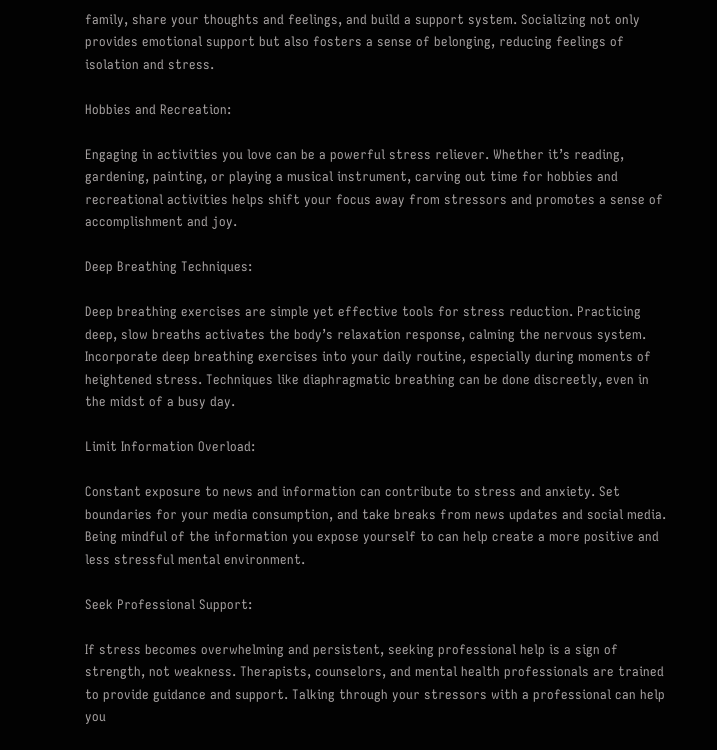family, share your thoughts and feelings, and build a support system. Socializing not only provides emotional support but also fosters a sense of belonging, reducing feelings of isolation and stress.

Hobbies and Recreation:

Engaging in activities you love can be a powerful stress reliever. Whether it’s reading, gardening, painting, or playing a musical instrument, carving out time for hobbies and recreational activities helps shift your focus away from stressors and promotes a sense of accomplishment and joy.

Deep Breathing Techniques:

Deep breathing exercises are simple yet effective tools for stress reduction. Practicing deep, slow breaths activates the body’s relaxation response, calming the nervous system. Incorporate deep breathing exercises into your daily routine, especially during moments of heightened stress. Techniques like diaphragmatic breathing can be done discreetly, even in the midst of a busy day.

Limit Information Overload:

Constant exposure to news and information can contribute to stress and anxiety. Set boundaries for your media consumption, and take breaks from news updates and social media. Being mindful of the information you expose yourself to can help create a more positive and less stressful mental environment.

Seek Professional Support:

If stress becomes overwhelming and persistent, seeking professional help is a sign of strength, not weakness. Therapists, counselors, and mental health professionals are trained to provide guidance and support. Talking through your stressors with a professional can help you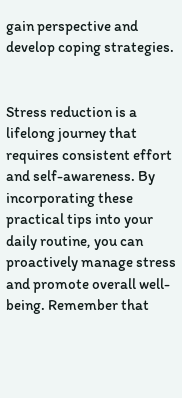gain perspective and develop coping strategies.


Stress reduction is a lifelong journey that requires consistent effort and self-awareness. By incorporating these practical tips into your daily routine, you can proactively manage stress and promote overall well-being. Remember that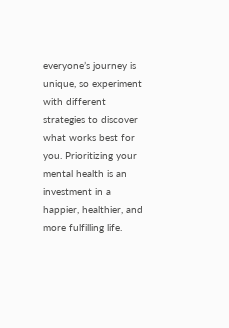everyone’s journey is unique, so experiment with different strategies to discover what works best for you. Prioritizing your mental health is an investment in a happier, healthier, and more fulfilling life.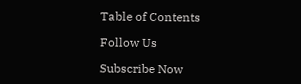Table of Contents

Follow Us

Subscribe Now